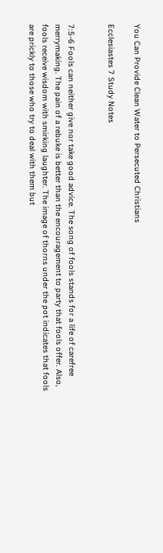You Can Provide Clean Water to Persecuted Christians

Ecclesiastes 7 Study Notes


7:5-6 Fools can neither give nor take good advice. The song of fools stands for a life of carefree merrymaking. The pain of a rebuke is better than the encouragement to party that fools offer. Also, fools receive wisdom with smirking laughter. The image of thorns under the pot indicates that fools are prickly to those who try to deal with them but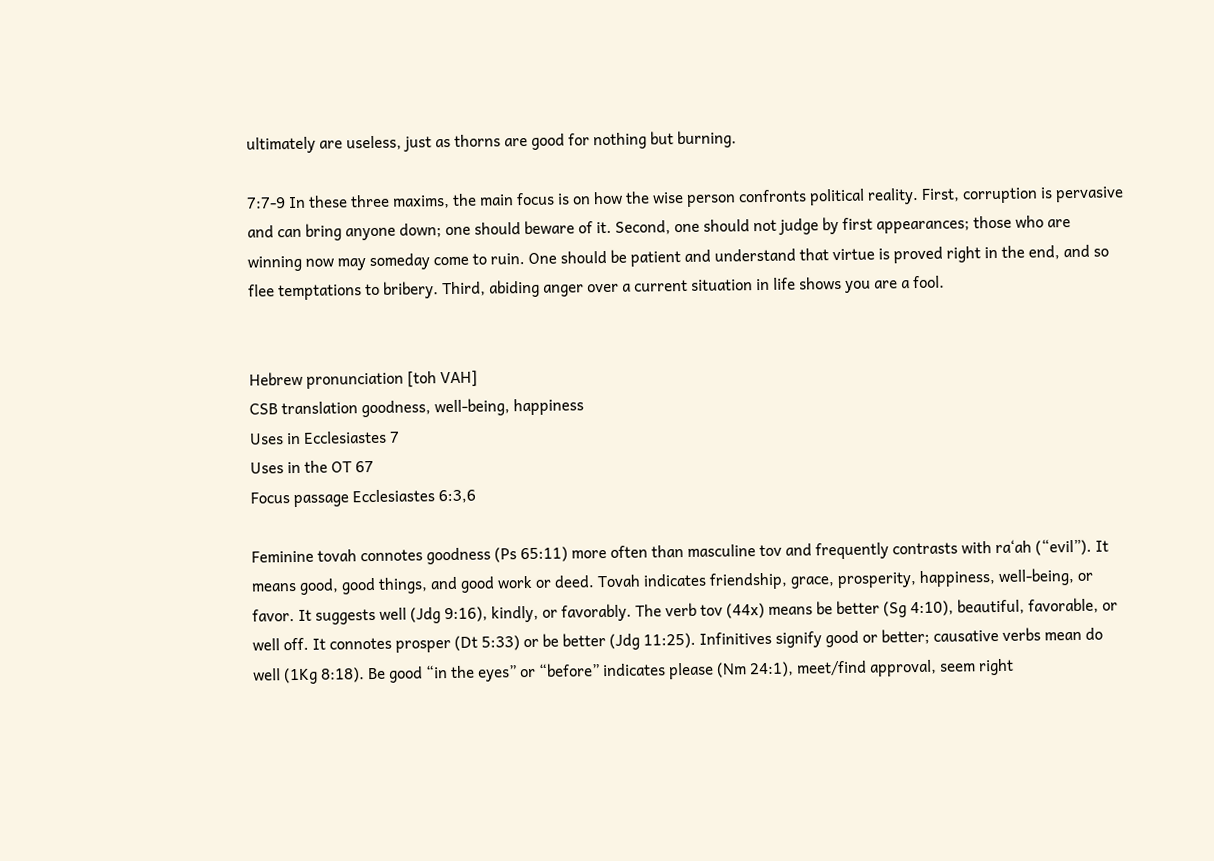ultimately are useless, just as thorns are good for nothing but burning.

7:7-9 In these three maxims, the main focus is on how the wise person confronts political reality. First, corruption is pervasive and can bring anyone down; one should beware of it. Second, one should not judge by first appearances; those who are winning now may someday come to ruin. One should be patient and understand that virtue is proved right in the end, and so flee temptations to bribery. Third, abiding anger over a current situation in life shows you are a fool.


Hebrew pronunciation [toh VAH]
CSB translation goodness, well-being, happiness
Uses in Ecclesiastes 7
Uses in the OT 67
Focus passage Ecclesiastes 6:3,6

Feminine tovah connotes goodness (Ps 65:11) more often than masculine tov and frequently contrasts with ra‘ah (“evil”). It means good, good things, and good work or deed. Tovah indicates friendship, grace, prosperity, happiness, well-being, or favor. It suggests well (Jdg 9:16), kindly, or favorably. The verb tov (44x) means be better (Sg 4:10), beautiful, favorable, or well off. It connotes prosper (Dt 5:33) or be better (Jdg 11:25). Infinitives signify good or better; causative verbs mean do well (1Kg 8:18). Be good “in the eyes” or “before” indicates please (Nm 24:1), meet/find approval, seem right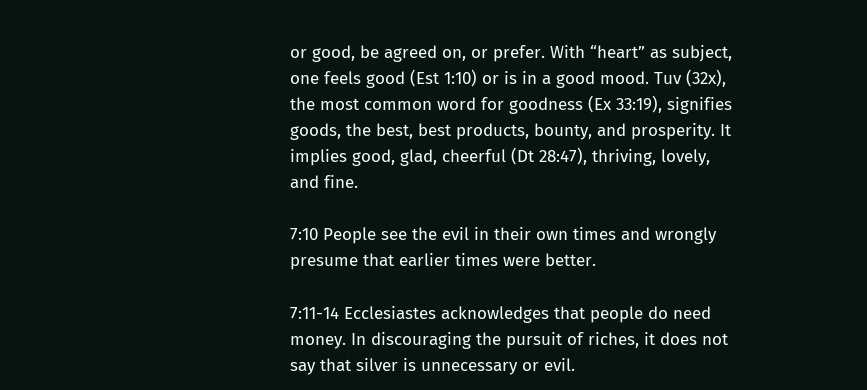or good, be agreed on, or prefer. With “heart” as subject, one feels good (Est 1:10) or is in a good mood. Tuv (32x), the most common word for goodness (Ex 33:19), signifies goods, the best, best products, bounty, and prosperity. It implies good, glad, cheerful (Dt 28:47), thriving, lovely, and fine.

7:10 People see the evil in their own times and wrongly presume that earlier times were better.

7:11-14 Ecclesiastes acknowledges that people do need money. In discouraging the pursuit of riches, it does not say that silver is unnecessary or evil.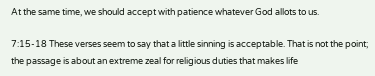At the same time, we should accept with patience whatever God allots to us.

7:15-18 These verses seem to say that a little sinning is acceptable. That is not the point; the passage is about an extreme zeal for religious duties that makes life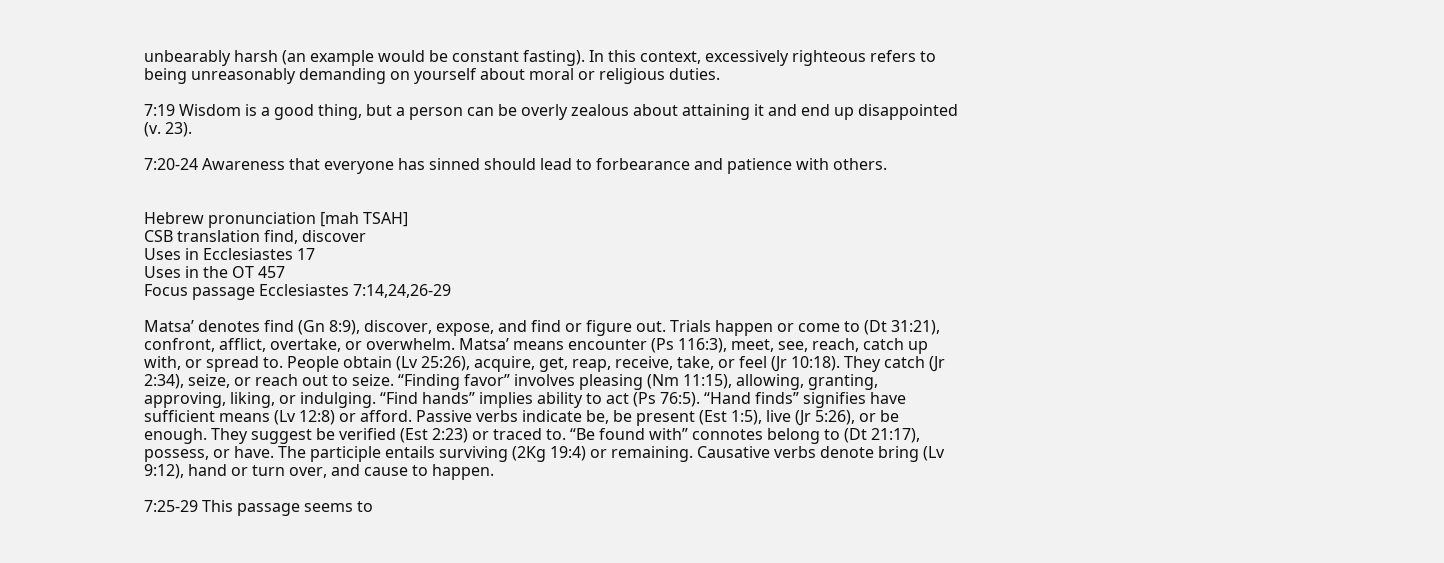unbearably harsh (an example would be constant fasting). In this context, excessively righteous refers to being unreasonably demanding on yourself about moral or religious duties.

7:19 Wisdom is a good thing, but a person can be overly zealous about attaining it and end up disappointed (v. 23).

7:20-24 Awareness that everyone has sinned should lead to forbearance and patience with others.


Hebrew pronunciation [mah TSAH]
CSB translation find, discover
Uses in Ecclesiastes 17
Uses in the OT 457
Focus passage Ecclesiastes 7:14,24,26-29

Matsa’ denotes find (Gn 8:9), discover, expose, and find or figure out. Trials happen or come to (Dt 31:21), confront, afflict, overtake, or overwhelm. Matsa’ means encounter (Ps 116:3), meet, see, reach, catch up with, or spread to. People obtain (Lv 25:26), acquire, get, reap, receive, take, or feel (Jr 10:18). They catch (Jr 2:34), seize, or reach out to seize. “Finding favor” involves pleasing (Nm 11:15), allowing, granting, approving, liking, or indulging. “Find hands” implies ability to act (Ps 76:5). “Hand finds” signifies have sufficient means (Lv 12:8) or afford. Passive verbs indicate be, be present (Est 1:5), live (Jr 5:26), or be enough. They suggest be verified (Est 2:23) or traced to. “Be found with” connotes belong to (Dt 21:17), possess, or have. The participle entails surviving (2Kg 19:4) or remaining. Causative verbs denote bring (Lv 9:12), hand or turn over, and cause to happen.

7:25-29 This passage seems to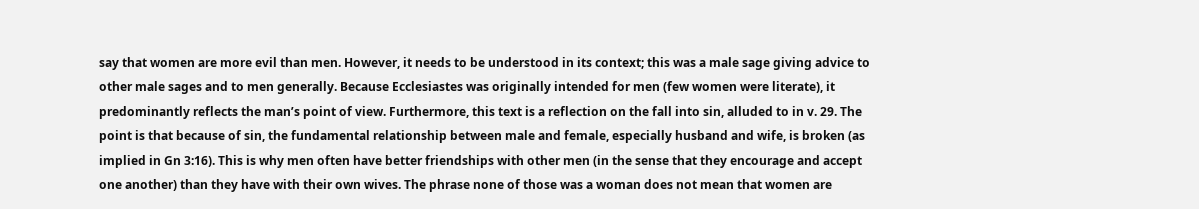say that women are more evil than men. However, it needs to be understood in its context; this was a male sage giving advice to other male sages and to men generally. Because Ecclesiastes was originally intended for men (few women were literate), it predominantly reflects the man’s point of view. Furthermore, this text is a reflection on the fall into sin, alluded to in v. 29. The point is that because of sin, the fundamental relationship between male and female, especially husband and wife, is broken (as implied in Gn 3:16). This is why men often have better friendships with other men (in the sense that they encourage and accept one another) than they have with their own wives. The phrase none of those was a woman does not mean that women are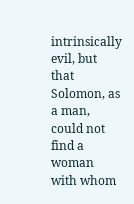intrinsically evil, but that Solomon, as a man, could not find a woman with whom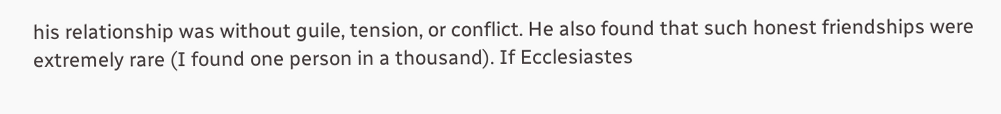his relationship was without guile, tension, or conflict. He also found that such honest friendships were extremely rare (I found one person in a thousand). If Ecclesiastes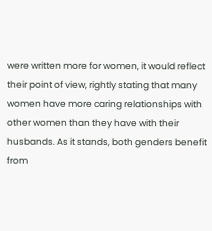were written more for women, it would reflect their point of view, rightly stating that many women have more caring relationships with other women than they have with their husbands. As it stands, both genders benefit from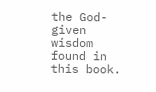the God-given wisdom found in this book.